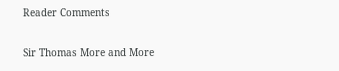Reader Comments

Sir Thomas More and More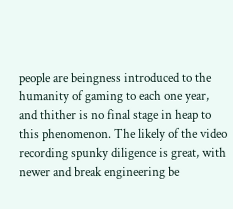people are beingness introduced to the humanity of gaming to each one year, and thither is no final stage in heap to this phenomenon. The likely of the video recording spunky diligence is great, with newer and break engineering be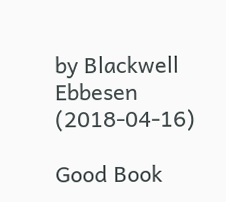by Blackwell Ebbesen (2018-04-16)

Good Book